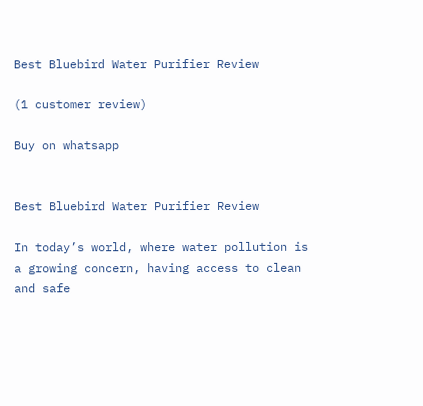Best Bluebird Water Purifier Review

(1 customer review)

Buy on whatsapp


Best Bluebird Water Purifier Review

In today’s world, where water pollution is a growing concern, having access to clean and safe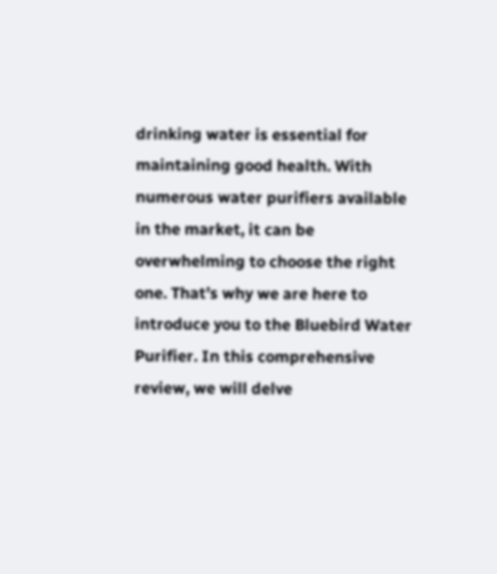drinking water is essential for maintaining good health. With numerous water purifiers available in the market, it can be overwhelming to choose the right one. That’s why we are here to introduce you to the Bluebird Water Purifier. In this comprehensive review, we will delve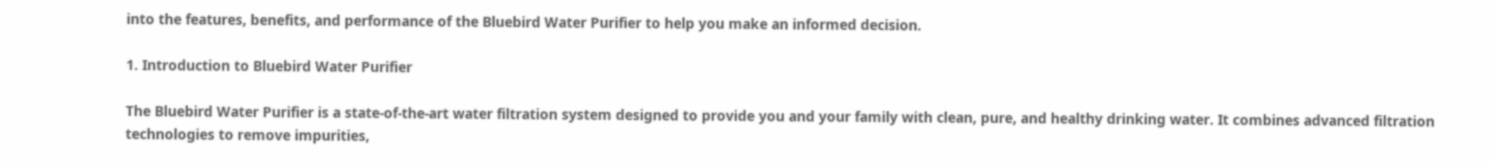into the features, benefits, and performance of the Bluebird Water Purifier to help you make an informed decision.

1. Introduction to Bluebird Water Purifier

The Bluebird Water Purifier is a state-of-the-art water filtration system designed to provide you and your family with clean, pure, and healthy drinking water. It combines advanced filtration technologies to remove impurities,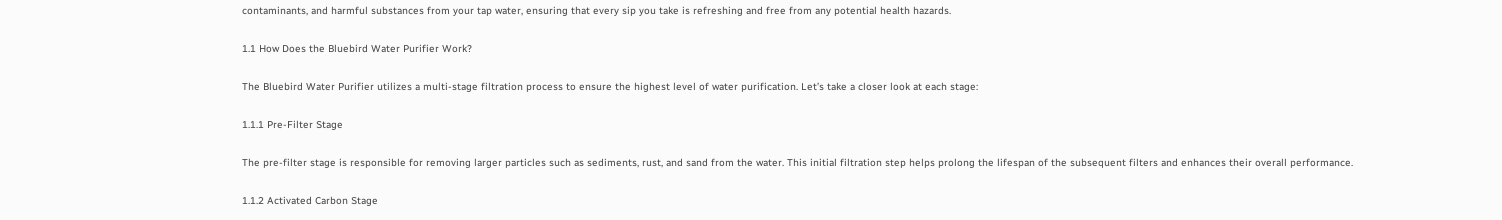contaminants, and harmful substances from your tap water, ensuring that every sip you take is refreshing and free from any potential health hazards.

1.1 How Does the Bluebird Water Purifier Work?

The Bluebird Water Purifier utilizes a multi-stage filtration process to ensure the highest level of water purification. Let’s take a closer look at each stage:

1.1.1 Pre-Filter Stage

The pre-filter stage is responsible for removing larger particles such as sediments, rust, and sand from the water. This initial filtration step helps prolong the lifespan of the subsequent filters and enhances their overall performance.

1.1.2 Activated Carbon Stage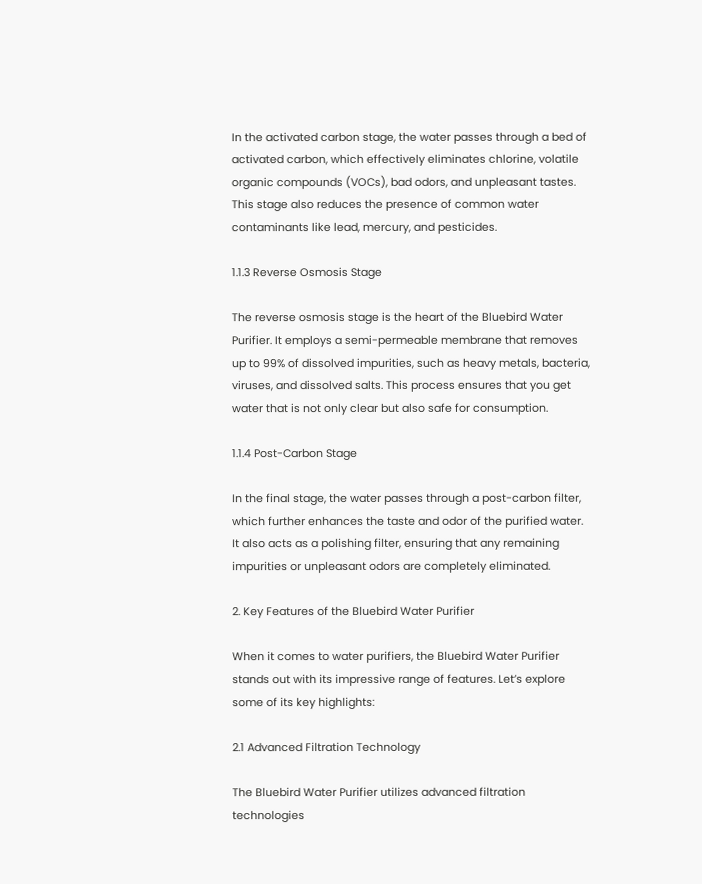In the activated carbon stage, the water passes through a bed of activated carbon, which effectively eliminates chlorine, volatile organic compounds (VOCs), bad odors, and unpleasant tastes. This stage also reduces the presence of common water contaminants like lead, mercury, and pesticides.

1.1.3 Reverse Osmosis Stage

The reverse osmosis stage is the heart of the Bluebird Water Purifier. It employs a semi-permeable membrane that removes up to 99% of dissolved impurities, such as heavy metals, bacteria, viruses, and dissolved salts. This process ensures that you get water that is not only clear but also safe for consumption.

1.1.4 Post-Carbon Stage

In the final stage, the water passes through a post-carbon filter, which further enhances the taste and odor of the purified water. It also acts as a polishing filter, ensuring that any remaining impurities or unpleasant odors are completely eliminated.

2. Key Features of the Bluebird Water Purifier

When it comes to water purifiers, the Bluebird Water Purifier stands out with its impressive range of features. Let’s explore some of its key highlights:

2.1 Advanced Filtration Technology

The Bluebird Water Purifier utilizes advanced filtration technologies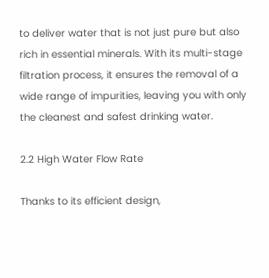to deliver water that is not just pure but also rich in essential minerals. With its multi-stage filtration process, it ensures the removal of a wide range of impurities, leaving you with only the cleanest and safest drinking water.

2.2 High Water Flow Rate

Thanks to its efficient design,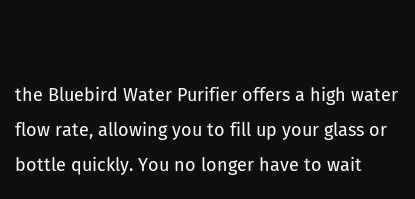the Bluebird Water Purifier offers a high water flow rate, allowing you to fill up your glass or bottle quickly. You no longer have to wait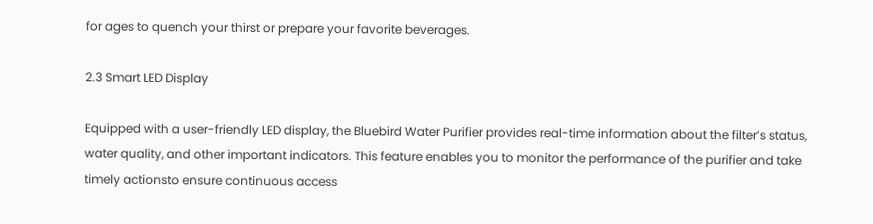for ages to quench your thirst or prepare your favorite beverages.

2.3 Smart LED Display

Equipped with a user-friendly LED display, the Bluebird Water Purifier provides real-time information about the filter’s status, water quality, and other important indicators. This feature enables you to monitor the performance of the purifier and take timely actionsto ensure continuous access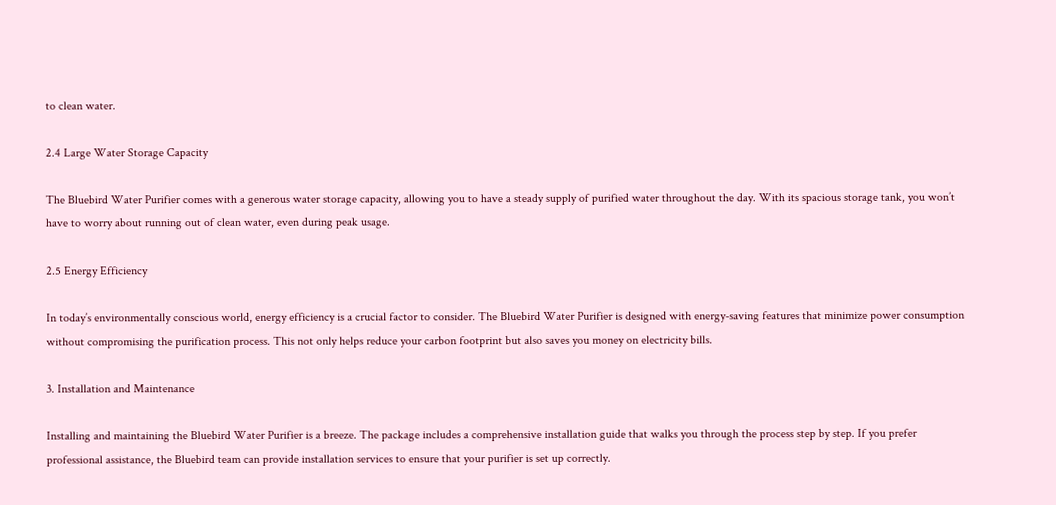to clean water.

2.4 Large Water Storage Capacity

The Bluebird Water Purifier comes with a generous water storage capacity, allowing you to have a steady supply of purified water throughout the day. With its spacious storage tank, you won’t have to worry about running out of clean water, even during peak usage.

2.5 Energy Efficiency

In today’s environmentally conscious world, energy efficiency is a crucial factor to consider. The Bluebird Water Purifier is designed with energy-saving features that minimize power consumption without compromising the purification process. This not only helps reduce your carbon footprint but also saves you money on electricity bills.

3. Installation and Maintenance

Installing and maintaining the Bluebird Water Purifier is a breeze. The package includes a comprehensive installation guide that walks you through the process step by step. If you prefer professional assistance, the Bluebird team can provide installation services to ensure that your purifier is set up correctly.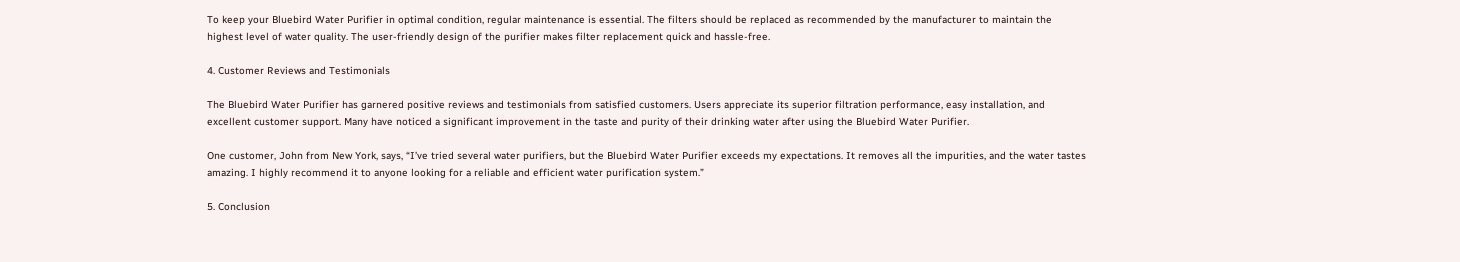To keep your Bluebird Water Purifier in optimal condition, regular maintenance is essential. The filters should be replaced as recommended by the manufacturer to maintain the highest level of water quality. The user-friendly design of the purifier makes filter replacement quick and hassle-free.

4. Customer Reviews and Testimonials

The Bluebird Water Purifier has garnered positive reviews and testimonials from satisfied customers. Users appreciate its superior filtration performance, easy installation, and excellent customer support. Many have noticed a significant improvement in the taste and purity of their drinking water after using the Bluebird Water Purifier.

One customer, John from New York, says, “I’ve tried several water purifiers, but the Bluebird Water Purifier exceeds my expectations. It removes all the impurities, and the water tastes amazing. I highly recommend it to anyone looking for a reliable and efficient water purification system.”

5. Conclusion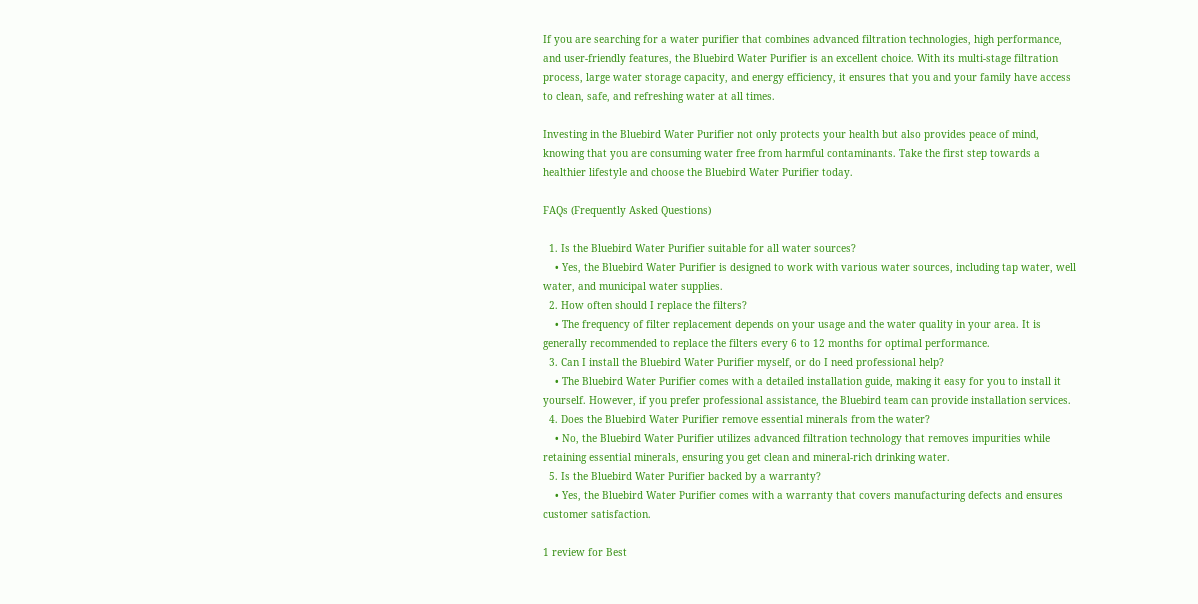If you are searching for a water purifier that combines advanced filtration technologies, high performance, and user-friendly features, the Bluebird Water Purifier is an excellent choice. With its multi-stage filtration process, large water storage capacity, and energy efficiency, it ensures that you and your family have access to clean, safe, and refreshing water at all times.

Investing in the Bluebird Water Purifier not only protects your health but also provides peace of mind, knowing that you are consuming water free from harmful contaminants. Take the first step towards a healthier lifestyle and choose the Bluebird Water Purifier today.

FAQs (Frequently Asked Questions)

  1. Is the Bluebird Water Purifier suitable for all water sources?
    • Yes, the Bluebird Water Purifier is designed to work with various water sources, including tap water, well water, and municipal water supplies.
  2. How often should I replace the filters?
    • The frequency of filter replacement depends on your usage and the water quality in your area. It is generally recommended to replace the filters every 6 to 12 months for optimal performance.
  3. Can I install the Bluebird Water Purifier myself, or do I need professional help?
    • The Bluebird Water Purifier comes with a detailed installation guide, making it easy for you to install it yourself. However, if you prefer professional assistance, the Bluebird team can provide installation services.
  4. Does the Bluebird Water Purifier remove essential minerals from the water?
    • No, the Bluebird Water Purifier utilizes advanced filtration technology that removes impurities while retaining essential minerals, ensuring you get clean and mineral-rich drinking water.
  5. Is the Bluebird Water Purifier backed by a warranty?
    • Yes, the Bluebird Water Purifier comes with a warranty that covers manufacturing defects and ensures customer satisfaction.

1 review for Best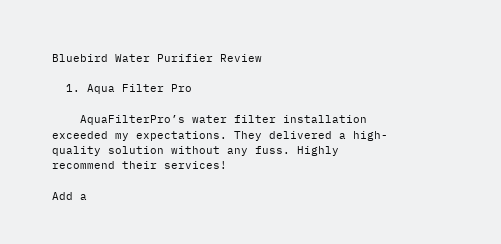Bluebird Water Purifier Review

  1. Aqua Filter Pro

    AquaFilterPro’s water filter installation exceeded my expectations. They delivered a high-quality solution without any fuss. Highly recommend their services!

Add a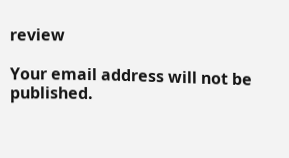review

Your email address will not be published.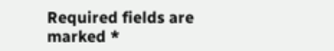Required fields are marked *